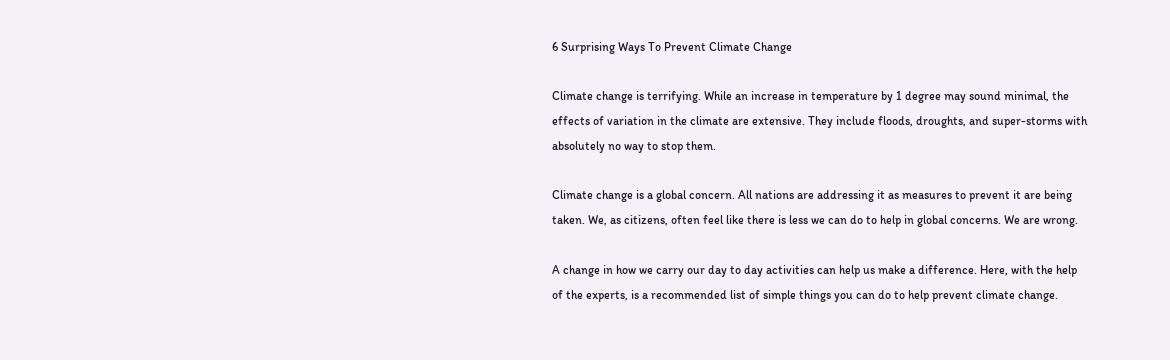6 Surprising Ways To Prevent Climate Change

Climate change is terrifying. While an increase in temperature by 1 degree may sound minimal, the effects of variation in the climate are extensive. They include floods, droughts, and super-storms with absolutely no way to stop them.

Climate change is a global concern. All nations are addressing it as measures to prevent it are being taken. We, as citizens, often feel like there is less we can do to help in global concerns. We are wrong.

A change in how we carry our day to day activities can help us make a difference. Here, with the help of the experts, is a recommended list of simple things you can do to help prevent climate change.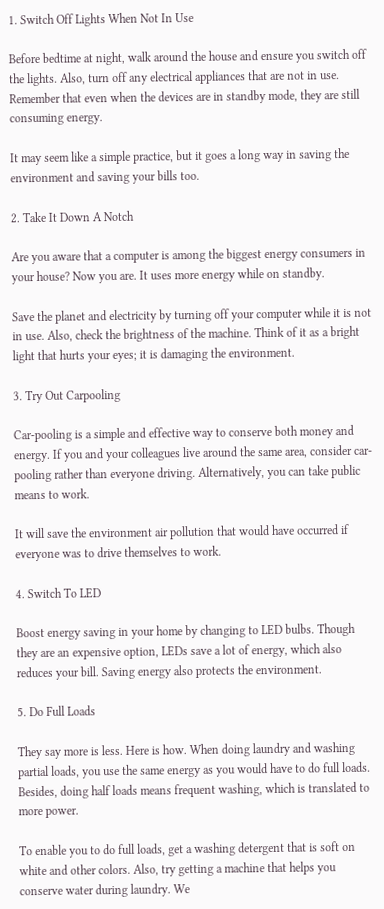1. Switch Off Lights When Not In Use

Before bedtime at night, walk around the house and ensure you switch off the lights. Also, turn off any electrical appliances that are not in use. Remember that even when the devices are in standby mode, they are still consuming energy.

It may seem like a simple practice, but it goes a long way in saving the environment and saving your bills too.

2. Take It Down A Notch

Are you aware that a computer is among the biggest energy consumers in your house? Now you are. It uses more energy while on standby.

Save the planet and electricity by turning off your computer while it is not in use. Also, check the brightness of the machine. Think of it as a bright light that hurts your eyes; it is damaging the environment.

3. Try Out Carpooling

Car-pooling is a simple and effective way to conserve both money and energy. If you and your colleagues live around the same area, consider car-pooling rather than everyone driving. Alternatively, you can take public means to work.

It will save the environment air pollution that would have occurred if everyone was to drive themselves to work.

4. Switch To LED

Boost energy saving in your home by changing to LED bulbs. Though they are an expensive option, LEDs save a lot of energy, which also reduces your bill. Saving energy also protects the environment.

5. Do Full Loads

They say more is less. Here is how. When doing laundry and washing partial loads, you use the same energy as you would have to do full loads. Besides, doing half loads means frequent washing, which is translated to more power.

To enable you to do full loads, get a washing detergent that is soft on white and other colors. Also, try getting a machine that helps you conserve water during laundry. We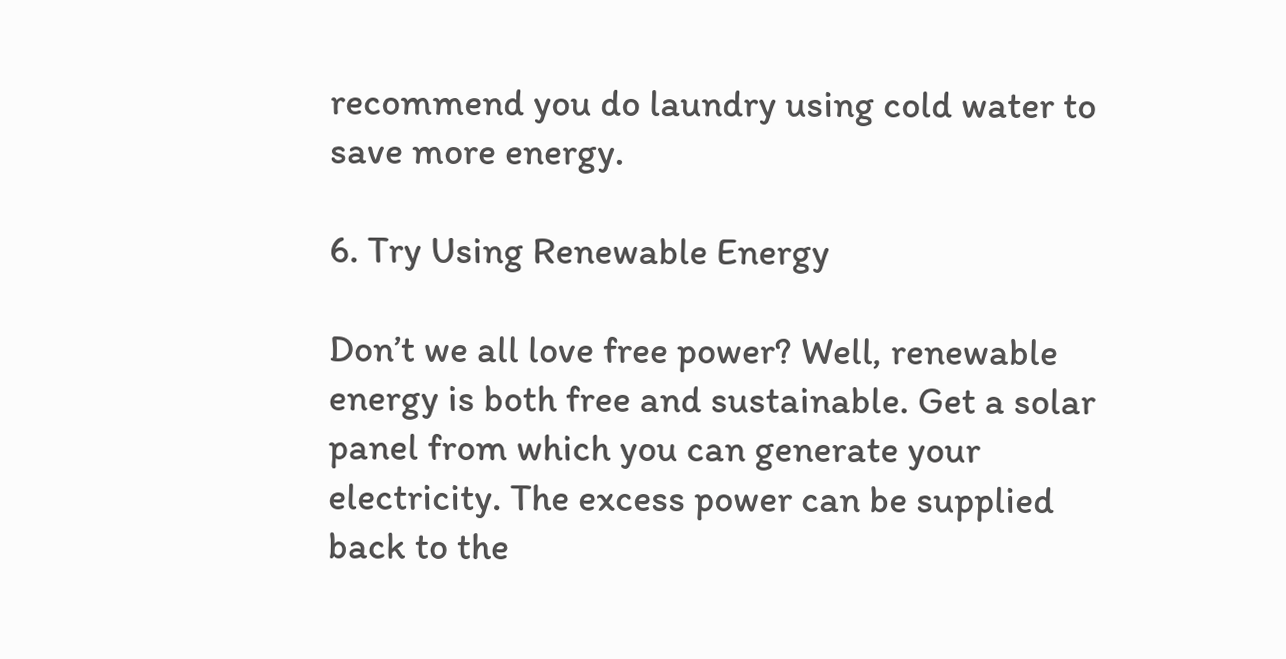recommend you do laundry using cold water to save more energy.

6. Try Using Renewable Energy

Don’t we all love free power? Well, renewable energy is both free and sustainable. Get a solar panel from which you can generate your electricity. The excess power can be supplied back to the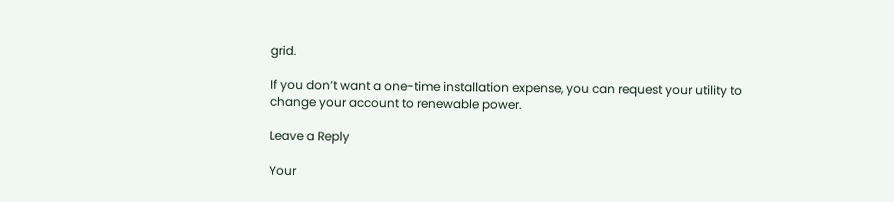grid.

If you don’t want a one-time installation expense, you can request your utility to change your account to renewable power.

Leave a Reply

Your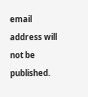email address will not be published.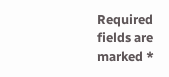Required fields are marked *